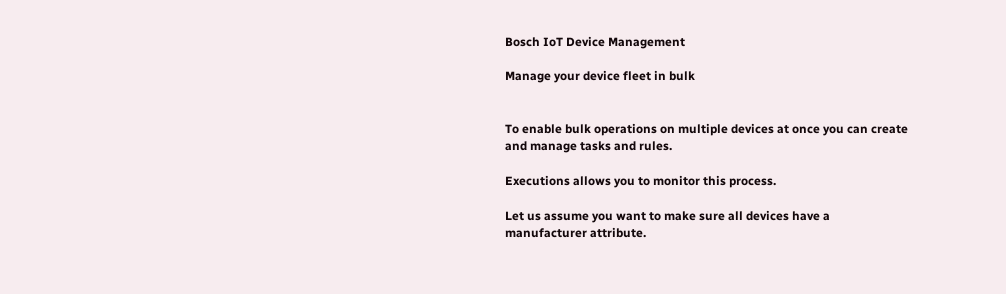Bosch IoT Device Management

Manage your device fleet in bulk


To enable bulk operations on multiple devices at once you can create and manage tasks and rules.

Executions allows you to monitor this process.

Let us assume you want to make sure all devices have a manufacturer attribute.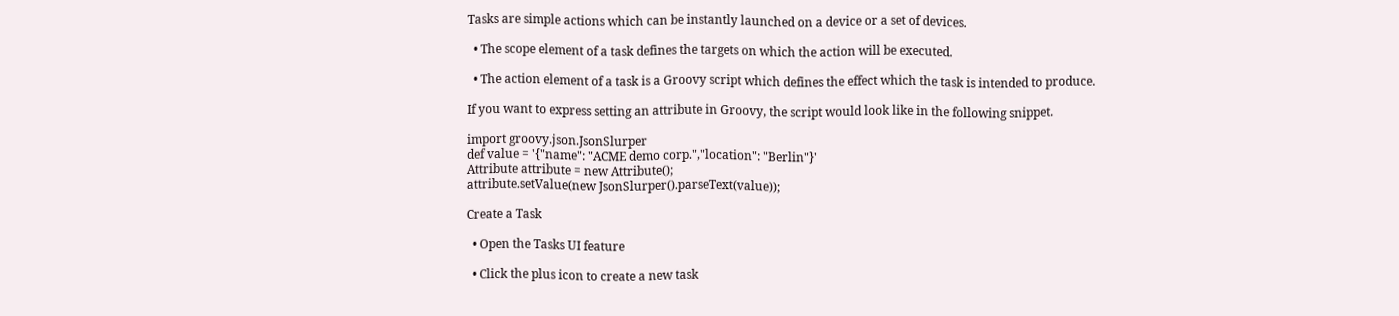Tasks are simple actions which can be instantly launched on a device or a set of devices.

  • The scope element of a task defines the targets on which the action will be executed.

  • The action element of a task is a Groovy script which defines the effect which the task is intended to produce.

If you want to express setting an attribute in Groovy, the script would look like in the following snippet.

import groovy.json.JsonSlurper
def value = '{"name": "ACME demo corp.","location": "Berlin"}'
Attribute attribute = new Attribute();
attribute.setValue(new JsonSlurper().parseText(value));

Create a Task

  • Open the Tasks UI feature

  • Click the plus icon to create a new task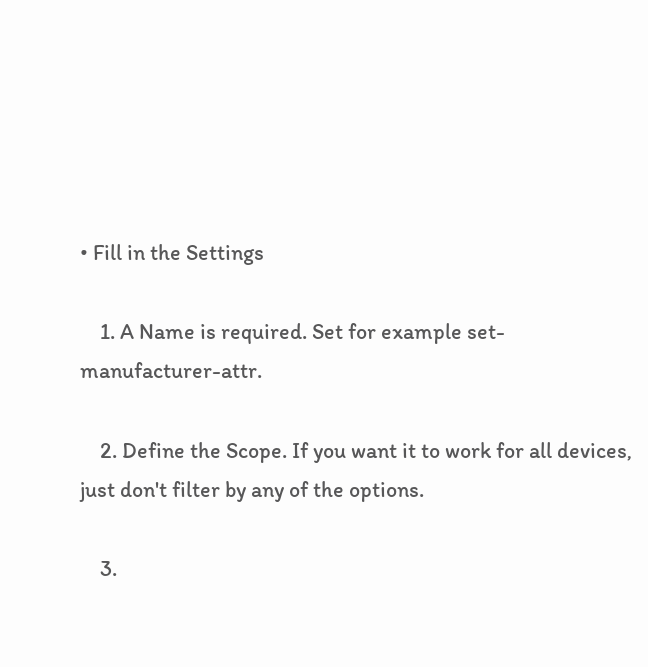• Fill in the Settings

    1. A Name is required. Set for example set-manufacturer-attr.

    2. Define the Scope. If you want it to work for all devices, just don't filter by any of the options.

    3.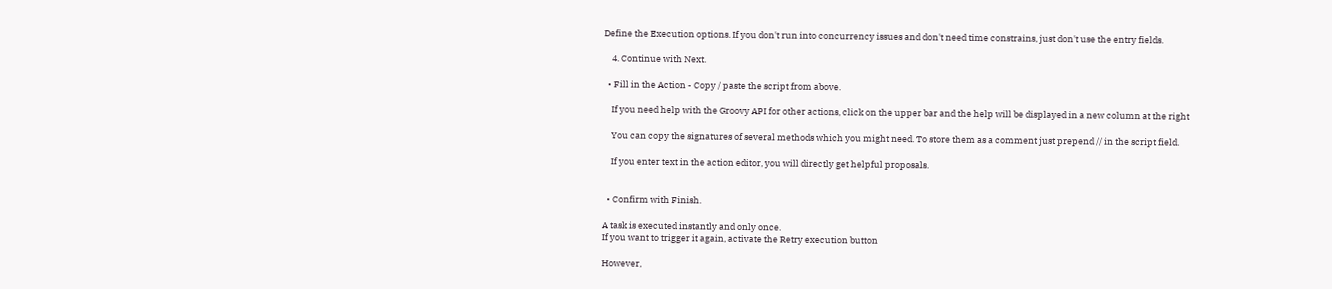Define the Execution options. If you don't run into concurrency issues and don't need time constrains, just don't use the entry fields.

    4. Continue with Next.

  • Fill in the Action - Copy / paste the script from above.

    If you need help with the Groovy API for other actions, click on the upper bar and the help will be displayed in a new column at the right

    You can copy the signatures of several methods which you might need. To store them as a comment just prepend // in the script field.

    If you enter text in the action editor, you will directly get helpful proposals.


  • Confirm with Finish.

A task is executed instantly and only once.
If you want to trigger it again, activate the Retry execution button

However,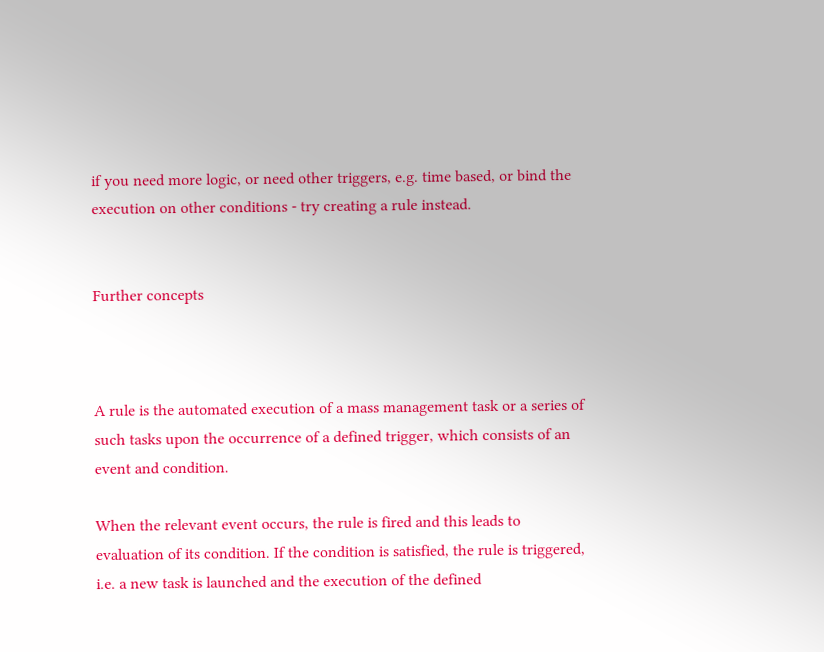if you need more logic, or need other triggers, e.g. time based, or bind the execution on other conditions - try creating a rule instead.


Further concepts



A rule is the automated execution of a mass management task or a series of such tasks upon the occurrence of a defined trigger, which consists of an event and condition.

When the relevant event occurs, the rule is fired and this leads to evaluation of its condition. If the condition is satisfied, the rule is triggered, i.e. a new task is launched and the execution of the defined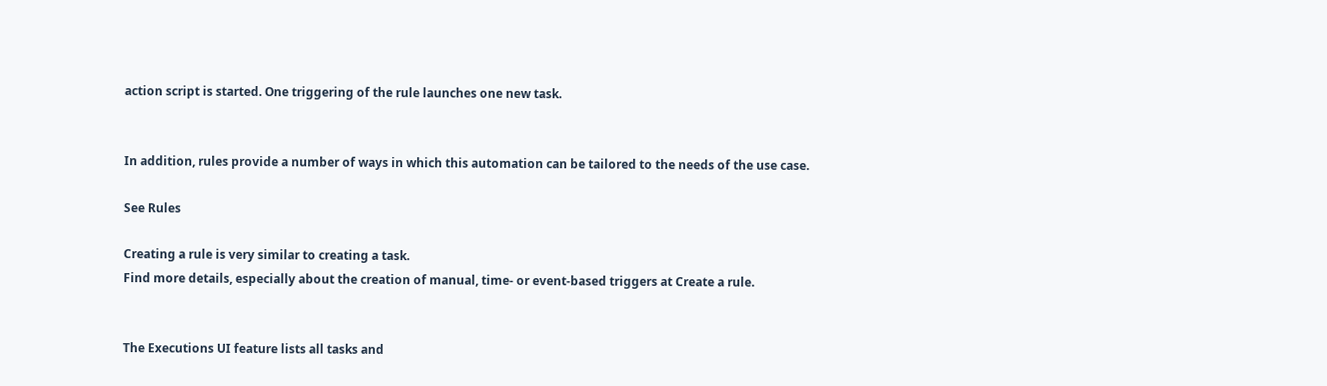action script is started. One triggering of the rule launches one new task.


In addition, rules provide a number of ways in which this automation can be tailored to the needs of the use case.

See Rules

Creating a rule is very similar to creating a task.
Find more details, especially about the creation of manual, time- or event-based triggers at Create a rule.


The Executions UI feature lists all tasks and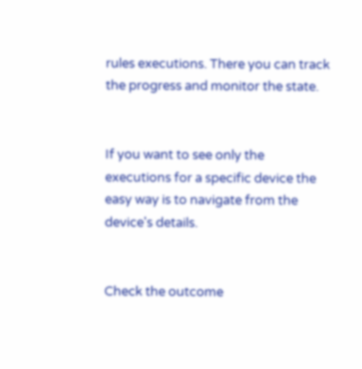rules executions. There you can track the progress and monitor the state.


If you want to see only the executions for a specific device the easy way is to navigate from the device's details.


Check the outcome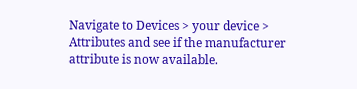Navigate to Devices > your device > Attributes and see if the manufacturer attribute is now available.